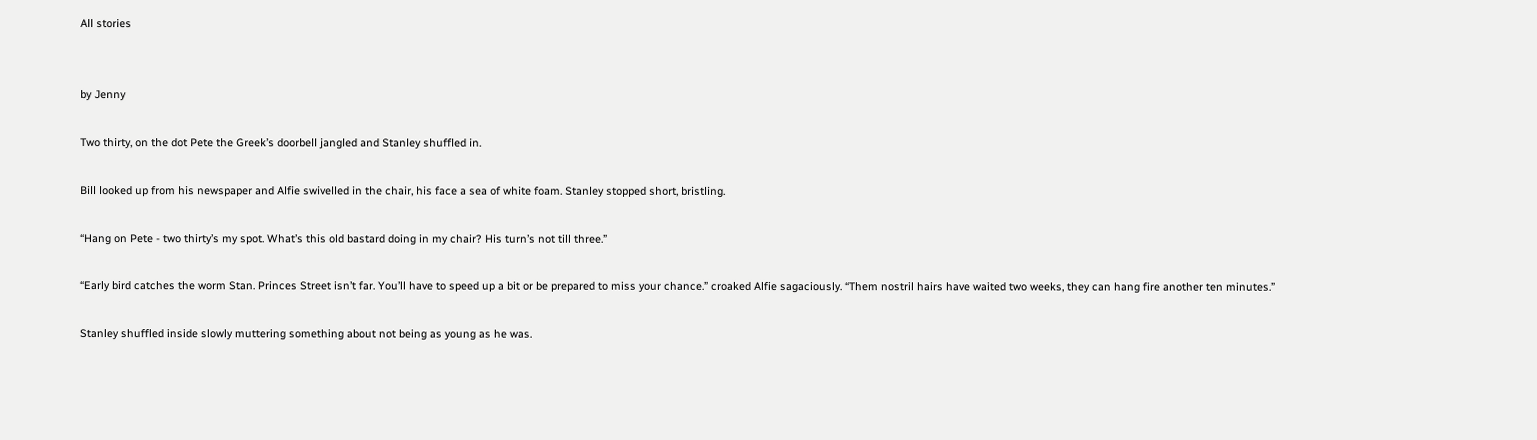All stories


by Jenny

Two thirty, on the dot Pete the Greek’s doorbell jangled and Stanley shuffled in.

Bill looked up from his newspaper and Alfie swivelled in the chair, his face a sea of white foam. Stanley stopped short, bristling.

“Hang on Pete - two thirty’s my spot. What’s this old bastard doing in my chair? His turn’s not till three.”

“Early bird catches the worm Stan. Princes Street isn’t far. You’ll have to speed up a bit or be prepared to miss your chance.” croaked Alfie sagaciously. “Them nostril hairs have waited two weeks, they can hang fire another ten minutes.”

Stanley shuffled inside slowly muttering something about not being as young as he was.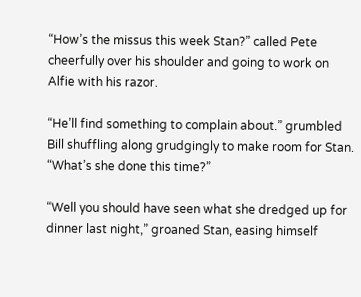“How’s the missus this week Stan?” called Pete cheerfully over his shoulder and going to work on Alfie with his razor.

“He’ll find something to complain about.” grumbled Bill shuffling along grudgingly to make room for Stan. “What’s she done this time?”

“Well you should have seen what she dredged up for dinner last night,” groaned Stan, easing himself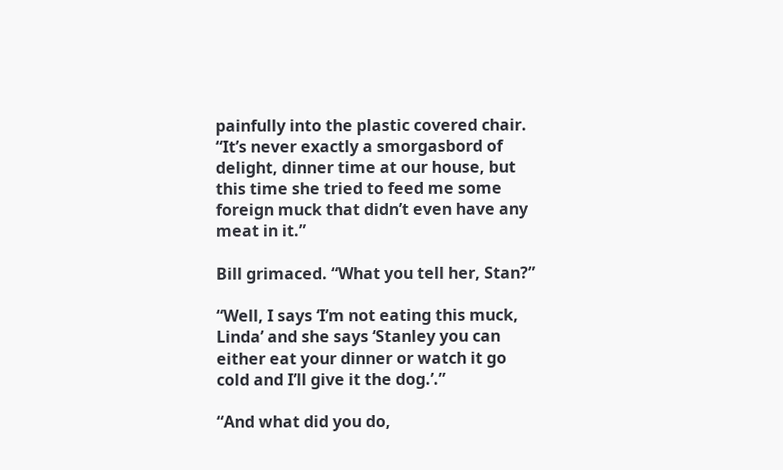painfully into the plastic covered chair. “It’s never exactly a smorgasbord of delight, dinner time at our house, but this time she tried to feed me some foreign muck that didn’t even have any meat in it.”

Bill grimaced. “What you tell her, Stan?”

“Well, I says ‘I’m not eating this muck, Linda’ and she says ‘Stanley you can either eat your dinner or watch it go cold and I’ll give it the dog.’.”

“And what did you do,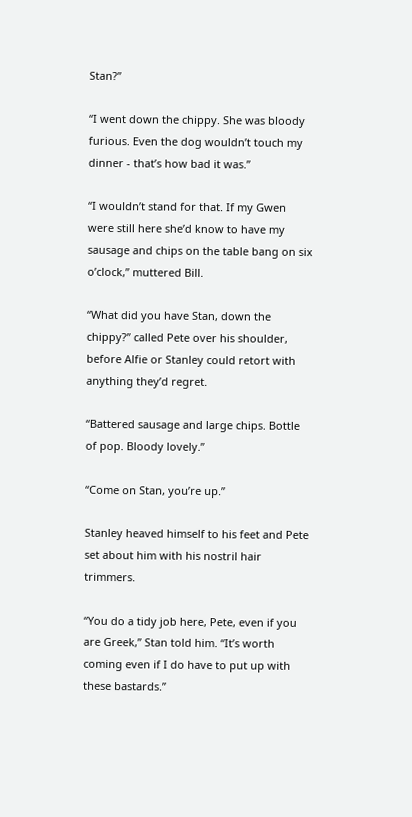Stan?”

“I went down the chippy. She was bloody furious. Even the dog wouldn’t touch my dinner - that’s how bad it was.”

“I wouldn’t stand for that. If my Gwen were still here she’d know to have my sausage and chips on the table bang on six o’clock,” muttered Bill.

“What did you have Stan, down the chippy?” called Pete over his shoulder, before Alfie or Stanley could retort with anything they’d regret.

“Battered sausage and large chips. Bottle of pop. Bloody lovely.”

“Come on Stan, you’re up.”

Stanley heaved himself to his feet and Pete set about him with his nostril hair trimmers.

“You do a tidy job here, Pete, even if you are Greek,” Stan told him. “It’s worth coming even if I do have to put up with these bastards.”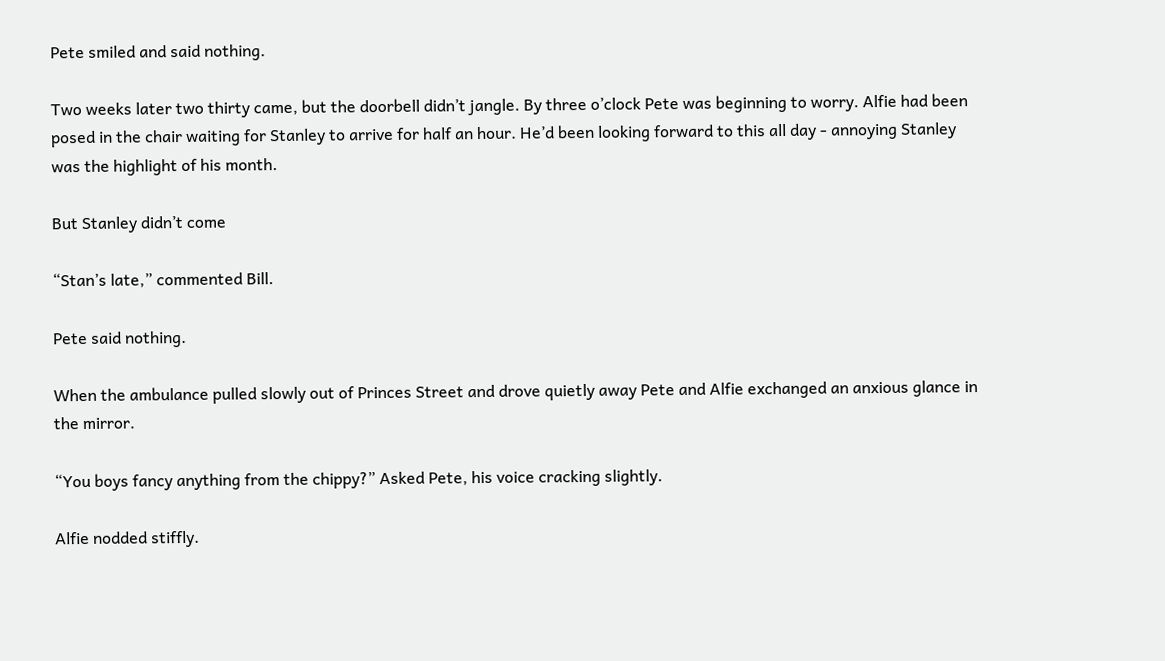Pete smiled and said nothing.

Two weeks later two thirty came, but the doorbell didn’t jangle. By three o’clock Pete was beginning to worry. Alfie had been posed in the chair waiting for Stanley to arrive for half an hour. He’d been looking forward to this all day - annoying Stanley was the highlight of his month.

But Stanley didn’t come

“Stan’s late,” commented Bill.

Pete said nothing.

When the ambulance pulled slowly out of Princes Street and drove quietly away Pete and Alfie exchanged an anxious glance in the mirror.

“You boys fancy anything from the chippy?” Asked Pete, his voice cracking slightly.

Alfie nodded stiffly.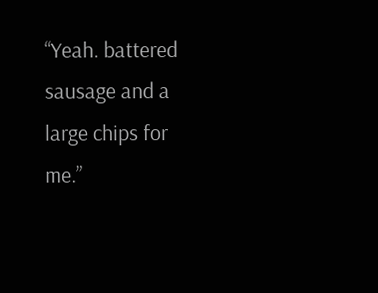“Yeah. battered sausage and a large chips for me.”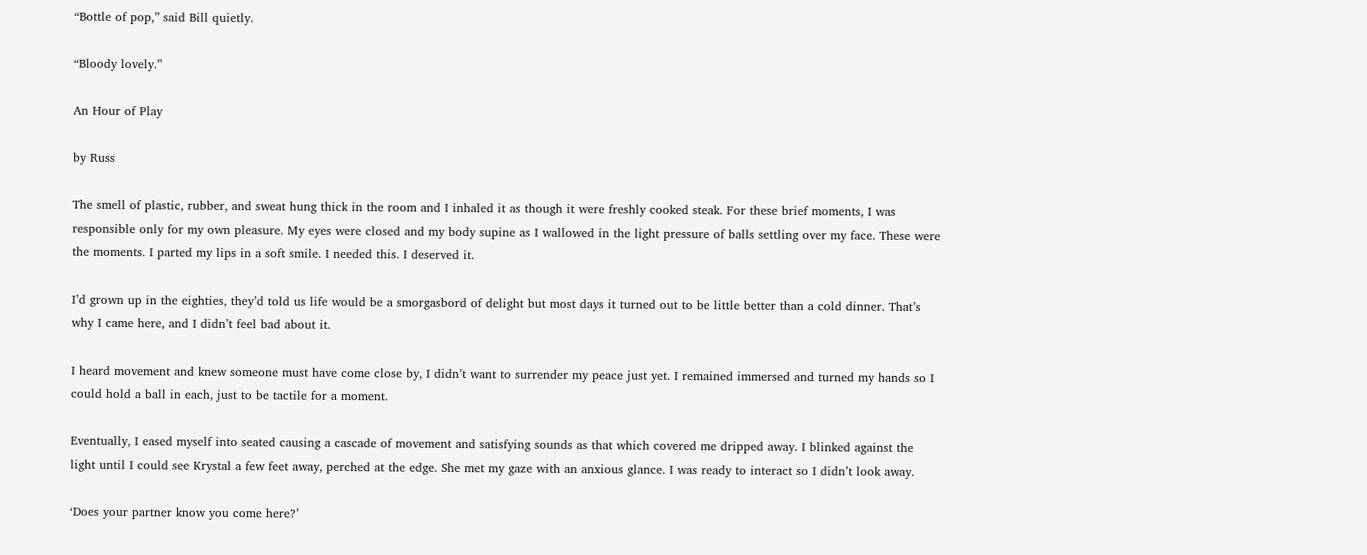“Bottle of pop,” said Bill quietly.

“Bloody lovely.”

An Hour of Play

by Russ

The smell of plastic, rubber, and sweat hung thick in the room and I inhaled it as though it were freshly cooked steak. For these brief moments, I was responsible only for my own pleasure. My eyes were closed and my body supine as I wallowed in the light pressure of balls settling over my face. These were the moments. I parted my lips in a soft smile. I needed this. I deserved it.

I’d grown up in the eighties, they’d told us life would be a smorgasbord of delight but most days it turned out to be little better than a cold dinner. That’s why I came here, and I didn’t feel bad about it.

I heard movement and knew someone must have come close by, I didn’t want to surrender my peace just yet. I remained immersed and turned my hands so I could hold a ball in each, just to be tactile for a moment.

Eventually, I eased myself into seated causing a cascade of movement and satisfying sounds as that which covered me dripped away. I blinked against the light until I could see Krystal a few feet away, perched at the edge. She met my gaze with an anxious glance. I was ready to interact so I didn’t look away.

‘Does your partner know you come here?’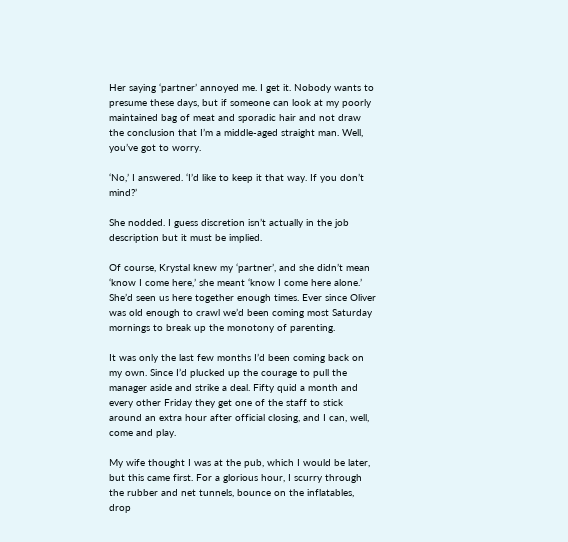Her saying ‘partner’ annoyed me. I get it. Nobody wants to presume these days, but if someone can look at my poorly maintained bag of meat and sporadic hair and not draw the conclusion that I’m a middle-aged straight man. Well, you’ve got to worry.

‘No,’ I answered. ‘I’d like to keep it that way. If you don’t mind?’

She nodded. I guess discretion isn’t actually in the job description but it must be implied.

Of course, Krystal knew my ‘partner’, and she didn’t mean ‘know I come here,’ she meant ‘know I come here alone.’ She’d seen us here together enough times. Ever since Oliver was old enough to crawl we’d been coming most Saturday mornings to break up the monotony of parenting.

It was only the last few months I’d been coming back on my own. Since I’d plucked up the courage to pull the manager aside and strike a deal. Fifty quid a month and every other Friday they get one of the staff to stick around an extra hour after official closing, and I can, well, come and play.

My wife thought I was at the pub, which I would be later, but this came first. For a glorious hour, I scurry through the rubber and net tunnels, bounce on the inflatables, drop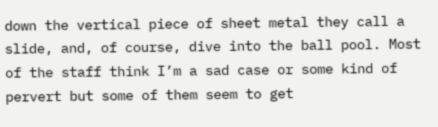down the vertical piece of sheet metal they call a slide, and, of course, dive into the ball pool. Most of the staff think I’m a sad case or some kind of pervert but some of them seem to get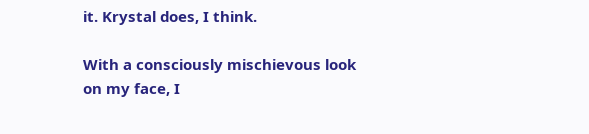it. Krystal does, I think.

With a consciously mischievous look on my face, I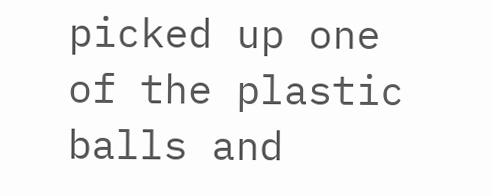picked up one of the plastic balls and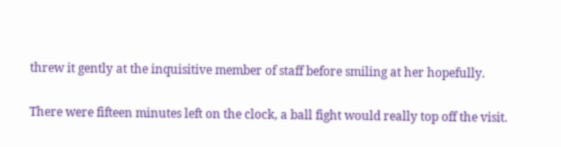threw it gently at the inquisitive member of staff before smiling at her hopefully.

There were fifteen minutes left on the clock, a ball fight would really top off the visit.